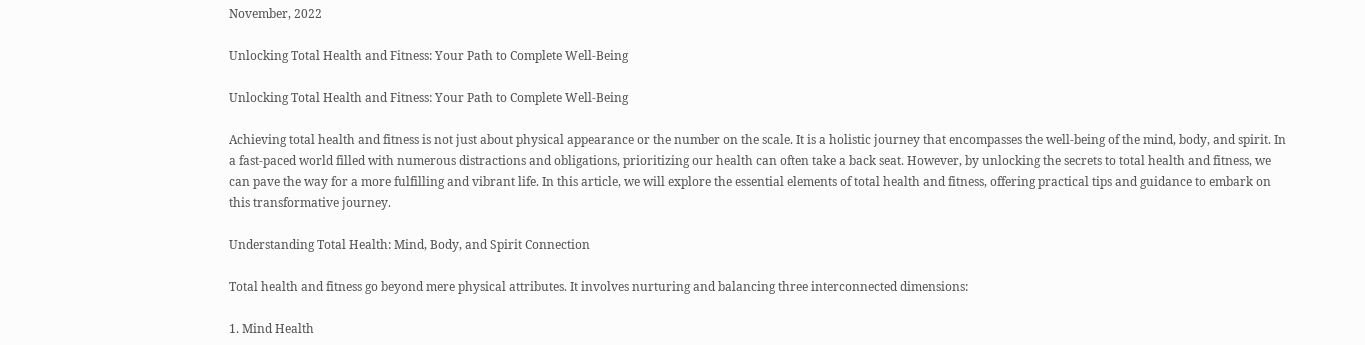November, 2022

Unlocking Total Health and Fitness: Your Path to Complete Well-Being

Unlocking Total Health and Fitness: Your Path to Complete Well-Being

Achieving total health and fitness is not just about physical appearance or the number on the scale. It is a holistic journey that encompasses the well-being of the mind, body, and spirit. In a fast-paced world filled with numerous distractions and obligations, prioritizing our health can often take a back seat. However, by unlocking the secrets to total health and fitness, we can pave the way for a more fulfilling and vibrant life. In this article, we will explore the essential elements of total health and fitness, offering practical tips and guidance to embark on this transformative journey.

Understanding Total Health: Mind, Body, and Spirit Connection

Total health and fitness go beyond mere physical attributes. It involves nurturing and balancing three interconnected dimensions:

1. Mind Health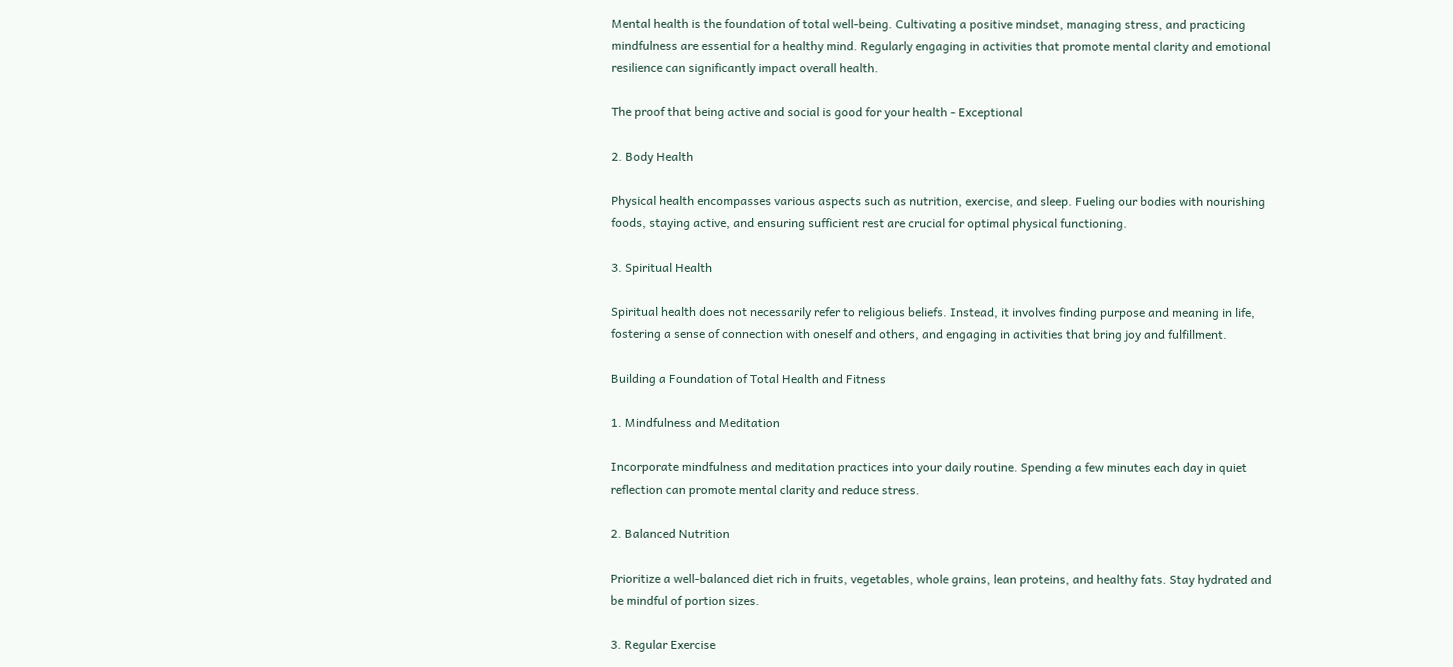Mental health is the foundation of total well-being. Cultivating a positive mindset, managing stress, and practicing mindfulness are essential for a healthy mind. Regularly engaging in activities that promote mental clarity and emotional resilience can significantly impact overall health.

The proof that being active and social is good for your health - Exceptional

2. Body Health

Physical health encompasses various aspects such as nutrition, exercise, and sleep. Fueling our bodies with nourishing foods, staying active, and ensuring sufficient rest are crucial for optimal physical functioning.

3. Spiritual Health

Spiritual health does not necessarily refer to religious beliefs. Instead, it involves finding purpose and meaning in life, fostering a sense of connection with oneself and others, and engaging in activities that bring joy and fulfillment.

Building a Foundation of Total Health and Fitness

1. Mindfulness and Meditation

Incorporate mindfulness and meditation practices into your daily routine. Spending a few minutes each day in quiet reflection can promote mental clarity and reduce stress.

2. Balanced Nutrition

Prioritize a well-balanced diet rich in fruits, vegetables, whole grains, lean proteins, and healthy fats. Stay hydrated and be mindful of portion sizes.

3. Regular Exercise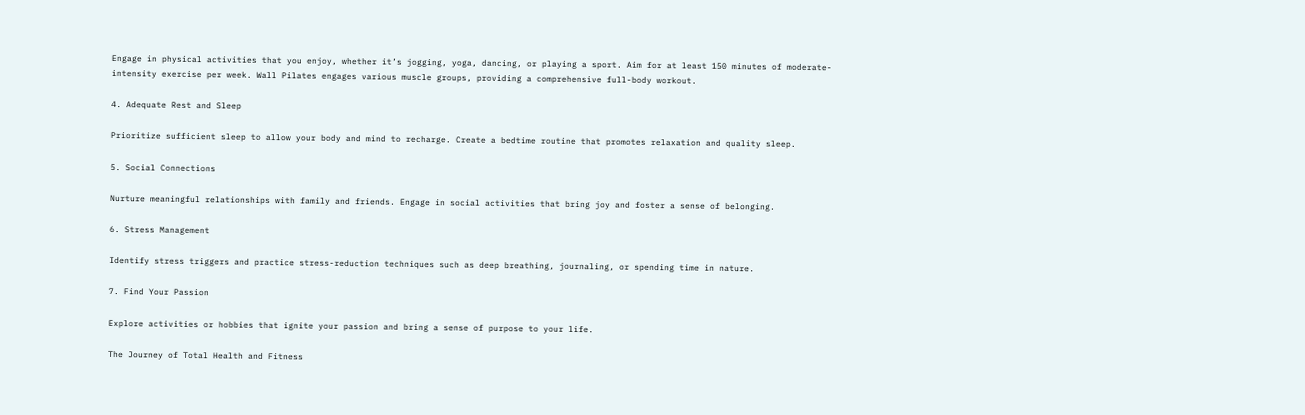Engage in physical activities that you enjoy, whether it’s jogging, yoga, dancing, or playing a sport. Aim for at least 150 minutes of moderate-intensity exercise per week. Wall Pilates engages various muscle groups, providing a comprehensive full-body workout.

4. Adequate Rest and Sleep

Prioritize sufficient sleep to allow your body and mind to recharge. Create a bedtime routine that promotes relaxation and quality sleep.

5. Social Connections

Nurture meaningful relationships with family and friends. Engage in social activities that bring joy and foster a sense of belonging.

6. Stress Management

Identify stress triggers and practice stress-reduction techniques such as deep breathing, journaling, or spending time in nature.

7. Find Your Passion

Explore activities or hobbies that ignite your passion and bring a sense of purpose to your life.

The Journey of Total Health and Fitness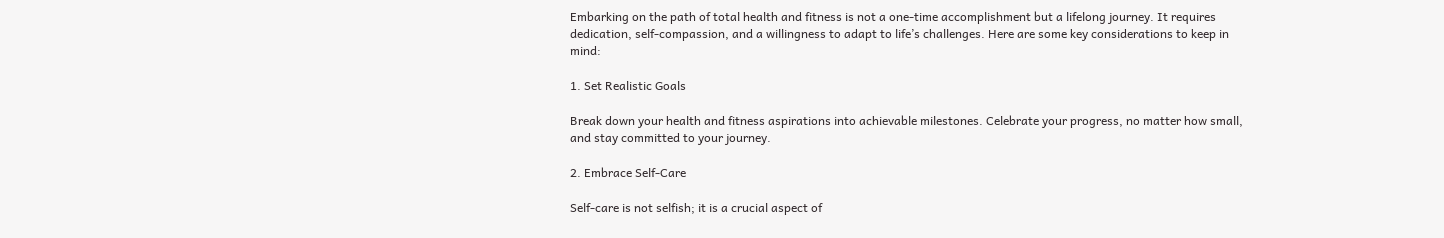Embarking on the path of total health and fitness is not a one-time accomplishment but a lifelong journey. It requires dedication, self-compassion, and a willingness to adapt to life’s challenges. Here are some key considerations to keep in mind:

1. Set Realistic Goals

Break down your health and fitness aspirations into achievable milestones. Celebrate your progress, no matter how small, and stay committed to your journey.

2. Embrace Self-Care

Self-care is not selfish; it is a crucial aspect of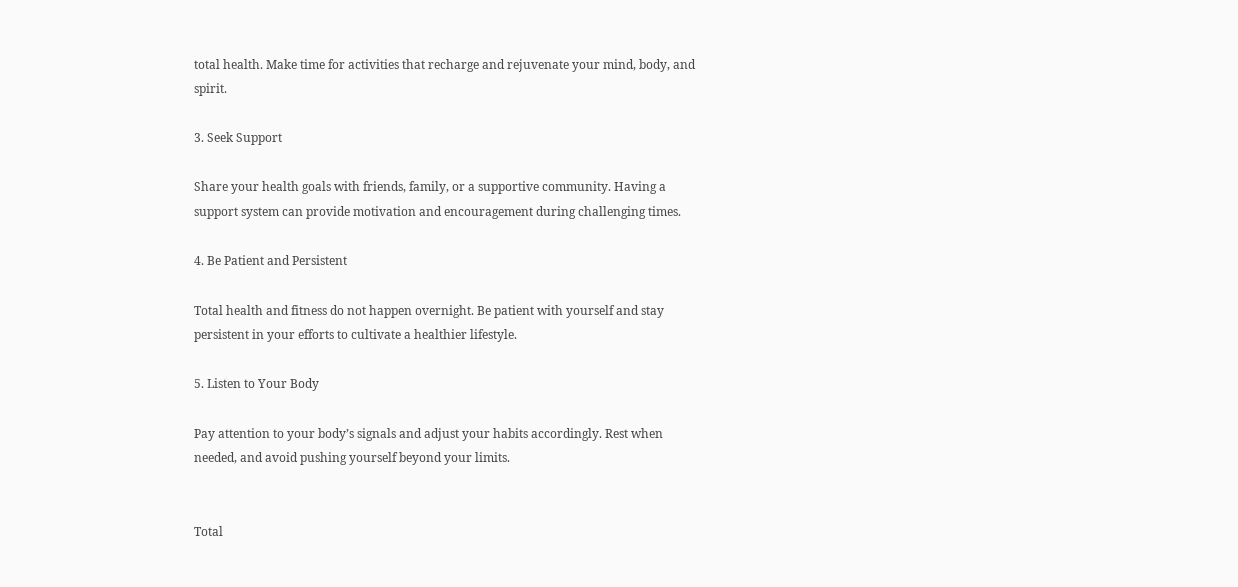total health. Make time for activities that recharge and rejuvenate your mind, body, and spirit.

3. Seek Support

Share your health goals with friends, family, or a supportive community. Having a support system can provide motivation and encouragement during challenging times.

4. Be Patient and Persistent

Total health and fitness do not happen overnight. Be patient with yourself and stay persistent in your efforts to cultivate a healthier lifestyle.

5. Listen to Your Body

Pay attention to your body’s signals and adjust your habits accordingly. Rest when needed, and avoid pushing yourself beyond your limits.


Total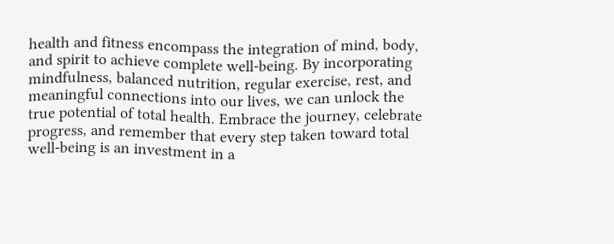health and fitness encompass the integration of mind, body, and spirit to achieve complete well-being. By incorporating mindfulness, balanced nutrition, regular exercise, rest, and meaningful connections into our lives, we can unlock the true potential of total health. Embrace the journey, celebrate progress, and remember that every step taken toward total well-being is an investment in a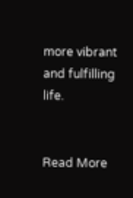more vibrant and fulfilling life.


Read More